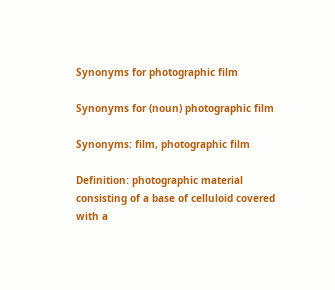Synonyms for photographic film

Synonyms for (noun) photographic film

Synonyms: film, photographic film

Definition: photographic material consisting of a base of celluloid covered with a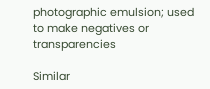photographic emulsion; used to make negatives or transparencies

Similar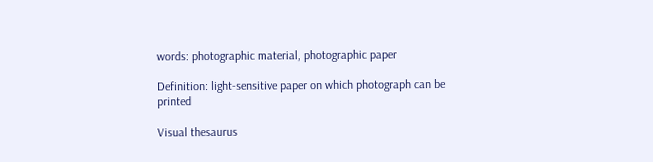words: photographic material, photographic paper

Definition: light-sensitive paper on which photograph can be printed

Visual thesaurus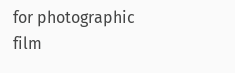for photographic film